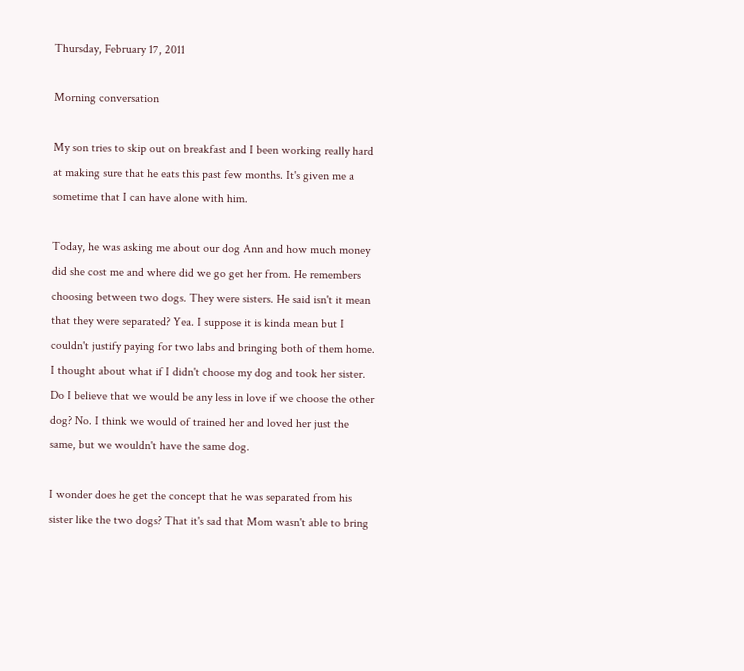Thursday, February 17, 2011

Morning conversation

My son tries to skip out on breakfast and I been working really hard at making sure that he eats this past few months. It's given me a sometime that I can have alone with him.

Today, he was asking me about our dog Ann and how much money did she cost me and where did we go get her from. He remembers choosing between two dogs. They were sisters. He said isn't it mean that they were separated? Yea. I suppose it is kinda mean but I couldn't justify paying for two labs and bringing both of them home. I thought about what if I didn't choose my dog and took her sister. Do I believe that we would be any less in love if we choose the other dog? No. I think we would of trained her and loved her just the same, but we wouldn't have the same dog.

I wonder does he get the concept that he was separated from his sister like the two dogs? That it's sad that Mom wasn't able to bring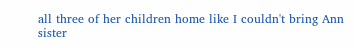all three of her children home like I couldn't bring Ann sister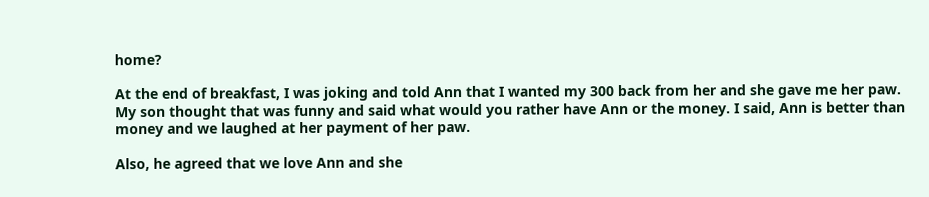home?

At the end of breakfast, I was joking and told Ann that I wanted my 300 back from her and she gave me her paw. My son thought that was funny and said what would you rather have Ann or the money. I said, Ann is better than money and we laughed at her payment of her paw.

Also, he agreed that we love Ann and she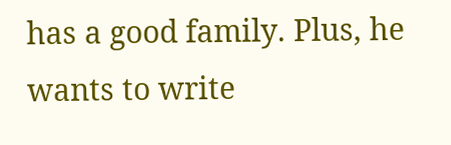has a good family. Plus, he wants to write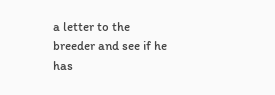a letter to the breeder and see if he has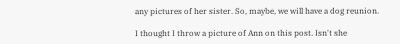any pictures of her sister. So, maybe, we will have a dog reunion.

I thought I throw a picture of Ann on this post. Isn't she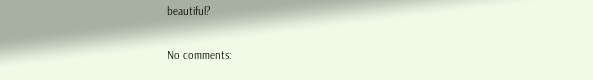beautiful?

No comments: